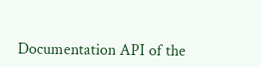Documentation API of the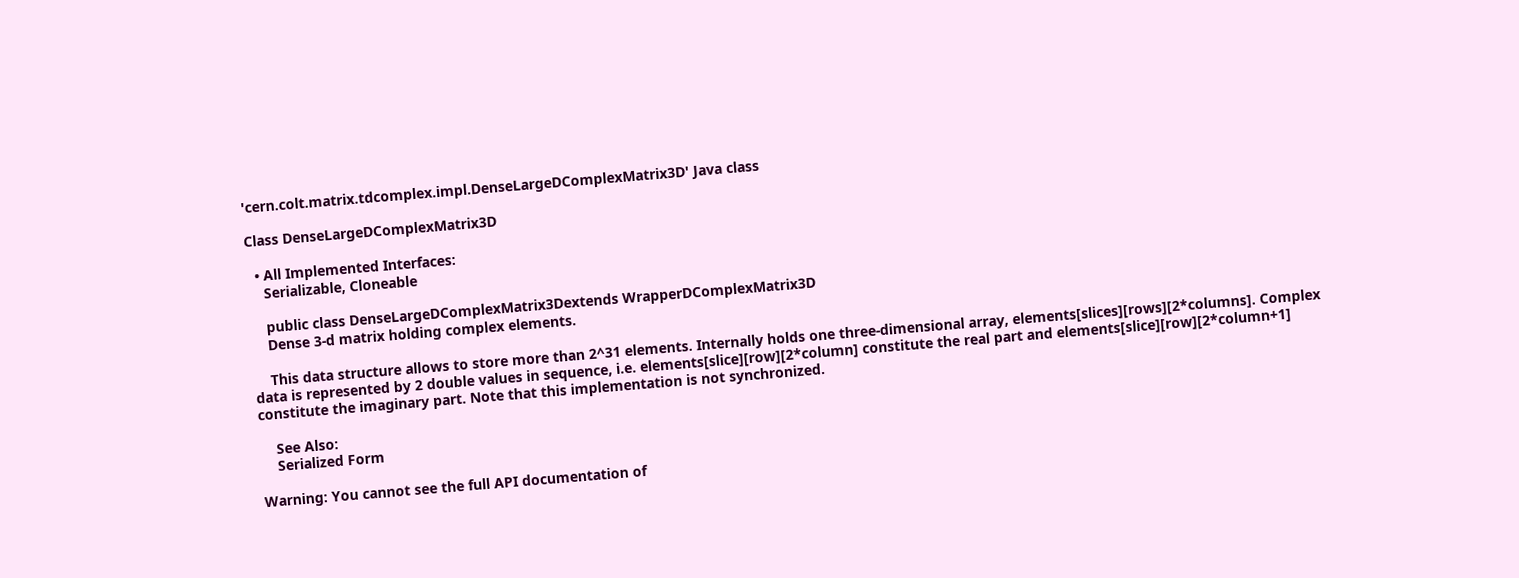'cern.colt.matrix.tdcomplex.impl.DenseLargeDComplexMatrix3D' Java class

Class DenseLargeDComplexMatrix3D

  • All Implemented Interfaces:
    Serializable, Cloneable

    public class DenseLargeDComplexMatrix3Dextends WrapperDComplexMatrix3D
    Dense 3-d matrix holding complex elements.

    This data structure allows to store more than 2^31 elements. Internally holds one three-dimensional array, elements[slices][rows][2*columns]. Complex data is represented by 2 double values in sequence, i.e. elements[slice][row][2*column] constitute the real part and elements[slice][row][2*column+1] constitute the imaginary part. Note that this implementation is not synchronized.

    See Also:
    Serialized Form

Warning: You cannot see the full API documentation of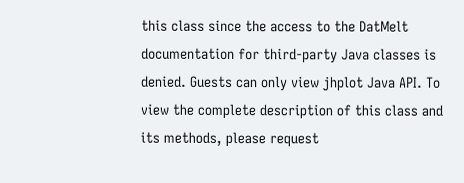this class since the access to the DatMelt documentation for third-party Java classes is denied. Guests can only view jhplot Java API. To view the complete description of this class and its methods, please request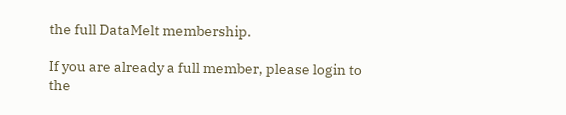the full DataMelt membership.

If you are already a full member, please login to the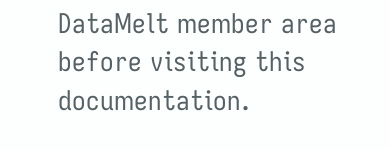DataMelt member area before visiting this documentation.